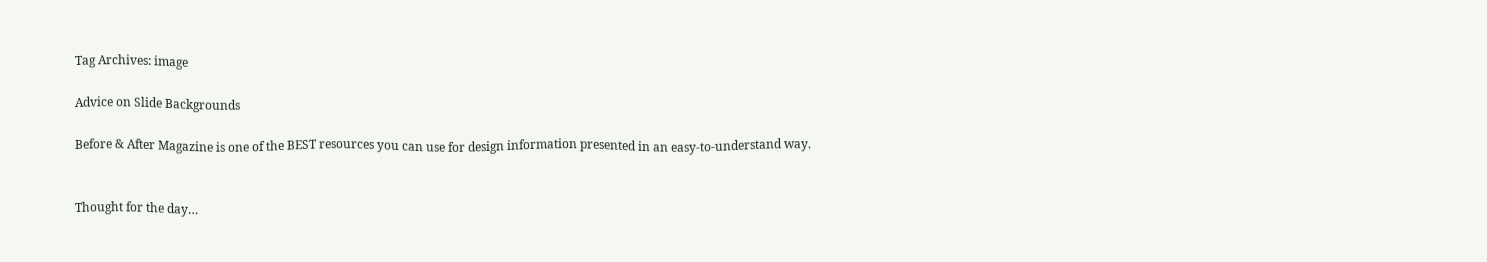Tag Archives: image

Advice on Slide Backgrounds

Before & After Magazine is one of the BEST resources you can use for design information presented in an easy-to-understand way.


Thought for the day…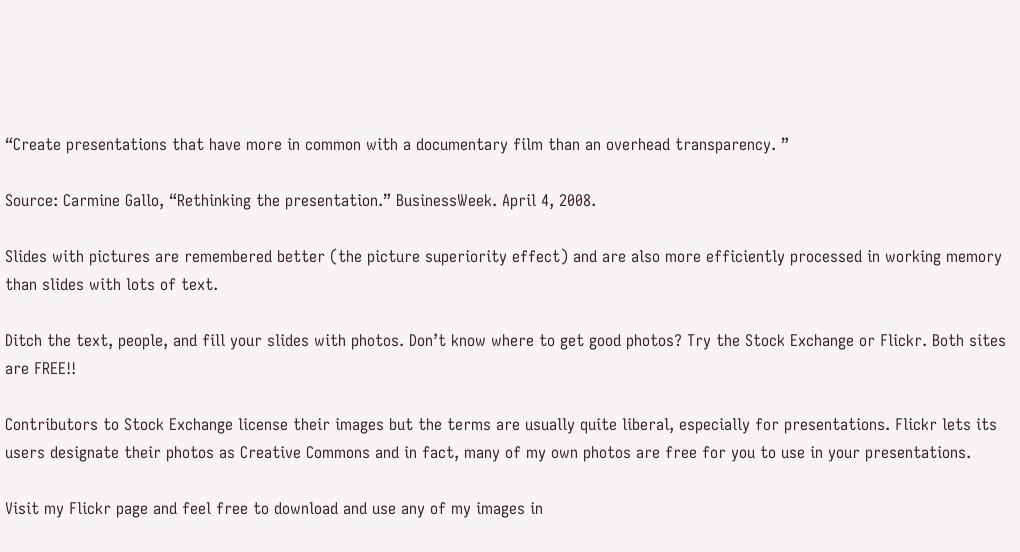“Create presentations that have more in common with a documentary film than an overhead transparency. ”

Source: Carmine Gallo, “Rethinking the presentation.” BusinessWeek. April 4, 2008.

Slides with pictures are remembered better (the picture superiority effect) and are also more efficiently processed in working memory than slides with lots of text.

Ditch the text, people, and fill your slides with photos. Don’t know where to get good photos? Try the Stock Exchange or Flickr. Both sites are FREE!!

Contributors to Stock Exchange license their images but the terms are usually quite liberal, especially for presentations. Flickr lets its users designate their photos as Creative Commons and in fact, many of my own photos are free for you to use in your presentations.

Visit my Flickr page and feel free to download and use any of my images in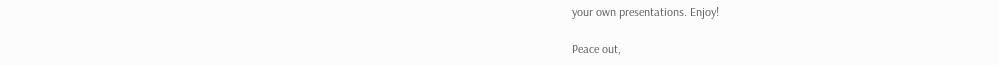your own presentations. Enjoy!

Peace out,